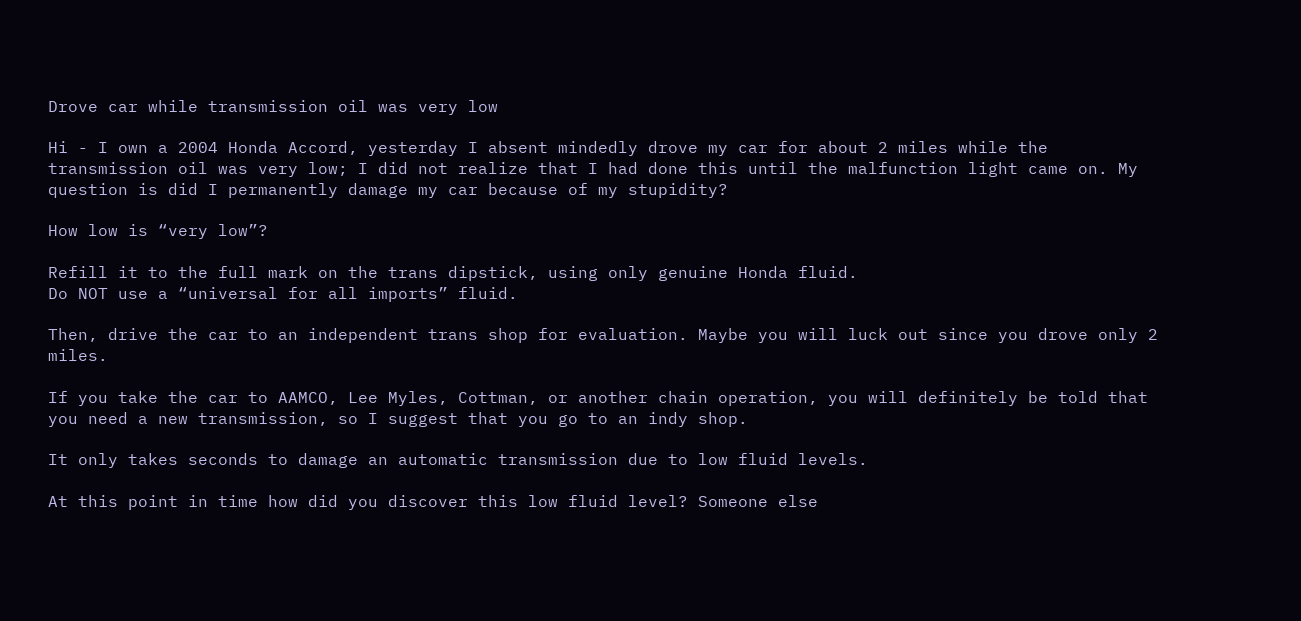Drove car while transmission oil was very low

Hi - I own a 2004 Honda Accord, yesterday I absent mindedly drove my car for about 2 miles while the transmission oil was very low; I did not realize that I had done this until the malfunction light came on. My question is did I permanently damage my car because of my stupidity?

How low is “very low”?

Refill it to the full mark on the trans dipstick, using only genuine Honda fluid.
Do NOT use a “universal for all imports” fluid.

Then, drive the car to an independent trans shop for evaluation. Maybe you will luck out since you drove only 2 miles.

If you take the car to AAMCO, Lee Myles, Cottman, or another chain operation, you will definitely be told that you need a new transmission, so I suggest that you go to an indy shop.

It only takes seconds to damage an automatic transmission due to low fluid levels.

At this point in time how did you discover this low fluid level? Someone else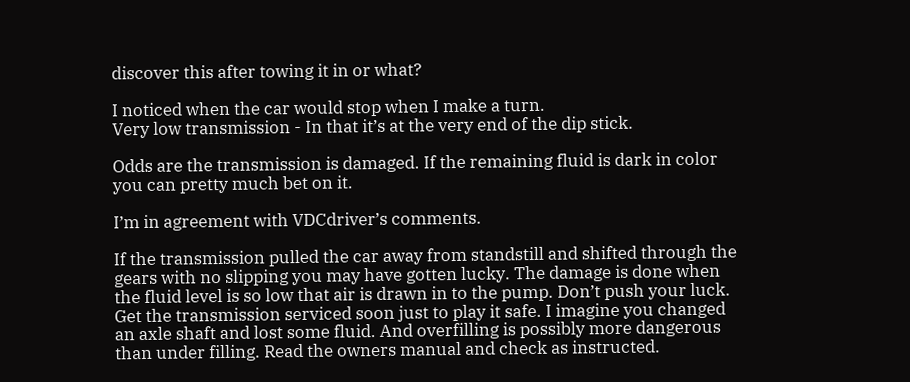discover this after towing it in or what?

I noticed when the car would stop when I make a turn.
Very low transmission - In that it’s at the very end of the dip stick.

Odds are the transmission is damaged. If the remaining fluid is dark in color you can pretty much bet on it.

I’m in agreement with VDCdriver’s comments.

If the transmission pulled the car away from standstill and shifted through the gears with no slipping you may have gotten lucky. The damage is done when the fluid level is so low that air is drawn in to the pump. Don’t push your luck. Get the transmission serviced soon just to play it safe. I imagine you changed an axle shaft and lost some fluid. And overfilling is possibly more dangerous than under filling. Read the owners manual and check as instructed.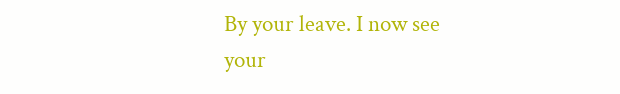By your leave. I now see your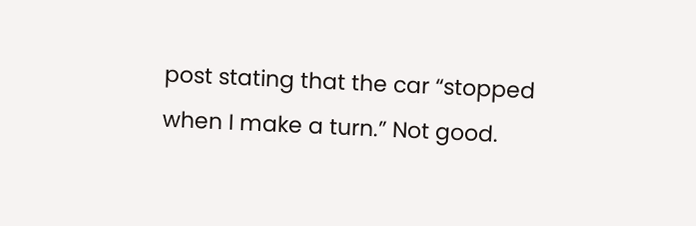post stating that the car “stopped when I make a turn.” Not good.